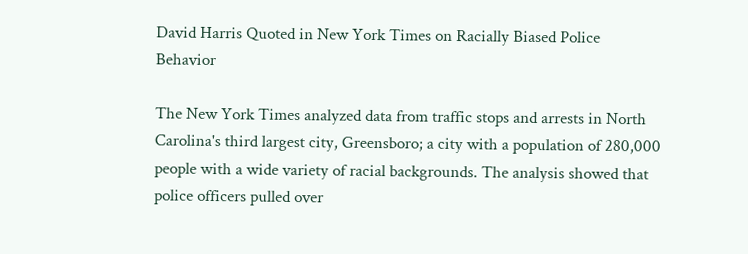David Harris Quoted in New York Times on Racially Biased Police Behavior

The New York Times analyzed data from traffic stops and arrests in North Carolina's third largest city, Greensboro; a city with a population of 280,000 people with a wide variety of racial backgrounds. The analysis showed that police officers pulled over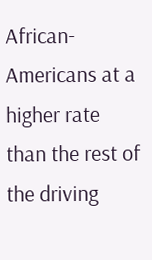African-Americans at a higher rate than the rest of the driving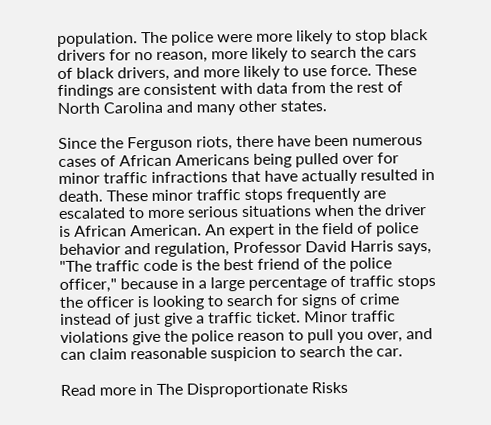population. The police were more likely to stop black drivers for no reason, more likely to search the cars of black drivers, and more likely to use force. These findings are consistent with data from the rest of North Carolina and many other states.

Since the Ferguson riots, there have been numerous cases of African Americans being pulled over for minor traffic infractions that have actually resulted in death. These minor traffic stops frequently are escalated to more serious situations when the driver is African American. An expert in the field of police behavior and regulation, Professor David Harris says, "The traffic code is the best friend of the police officer," because in a large percentage of traffic stops the officer is looking to search for signs of crime instead of just give a traffic ticket. Minor traffic violations give the police reason to pull you over, and can claim reasonable suspicion to search the car.

Read more in The Disproportionate Risks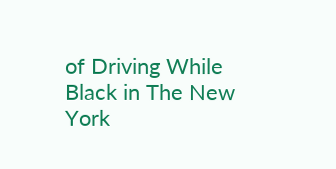of Driving While Black in The New York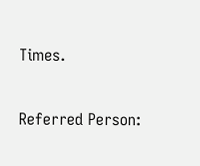Times.

Referred Person: